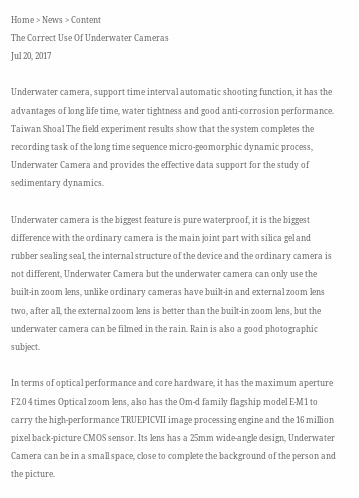Home > News > Content
The Correct Use Of Underwater Cameras
Jul 20, 2017

Underwater camera, support time interval automatic shooting function, it has the advantages of long life time, water tightness and good anti-corrosion performance. Taiwan Shoal The field experiment results show that the system completes the recording task of the long time sequence micro-geomorphic dynamic process, Underwater Camera and provides the effective data support for the study of sedimentary dynamics.

Underwater camera is the biggest feature is pure waterproof, it is the biggest difference with the ordinary camera is the main joint part with silica gel and rubber sealing seal, the internal structure of the device and the ordinary camera is not different, Underwater Camera but the underwater camera can only use the built-in zoom lens, unlike ordinary cameras have built-in and external zoom lens two, after all, the external zoom lens is better than the built-in zoom lens, but the underwater camera can be filmed in the rain. Rain is also a good photographic subject.

In terms of optical performance and core hardware, it has the maximum aperture F2.0 4 times Optical zoom lens, also has the Om-d family flagship model E-M1 to carry the high-performance TRUEPICVII image processing engine and the 16 million pixel back-picture CMOS sensor. Its lens has a 25mm wide-angle design, Underwater Camera can be in a small space, close to complete the background of the person and the picture.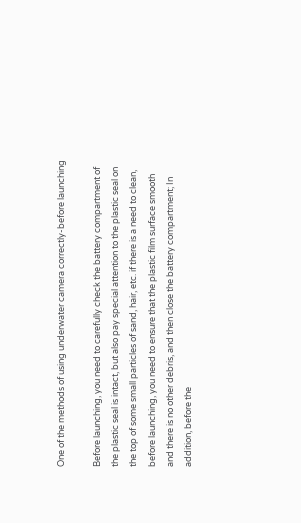One of the methods of using underwater camera correctly-before launching

Before launching, you need to carefully check the battery compartment of the plastic seal is intact, but also pay special attention to the plastic seal on the top of some small particles of sand, hair, etc. if there is a need to clean, before launching, you need to ensure that the plastic film surface smooth and there is no other debris, and then close the battery compartment; In addition, before the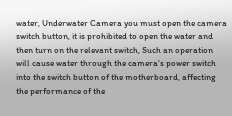water, Underwater Camera you must open the camera switch button, it is prohibited to open the water and then turn on the relevant switch, Such an operation will cause water through the camera's power switch into the switch button of the motherboard, affecting the performance of the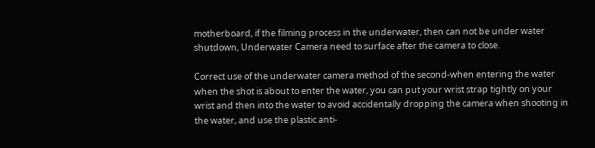motherboard, if the filming process in the underwater, then can not be under water shutdown, Underwater Camera need to surface after the camera to close.

Correct use of the underwater camera method of the second-when entering the water when the shot is about to enter the water, you can put your wrist strap tightly on your wrist and then into the water to avoid accidentally dropping the camera when shooting in the water, and use the plastic anti-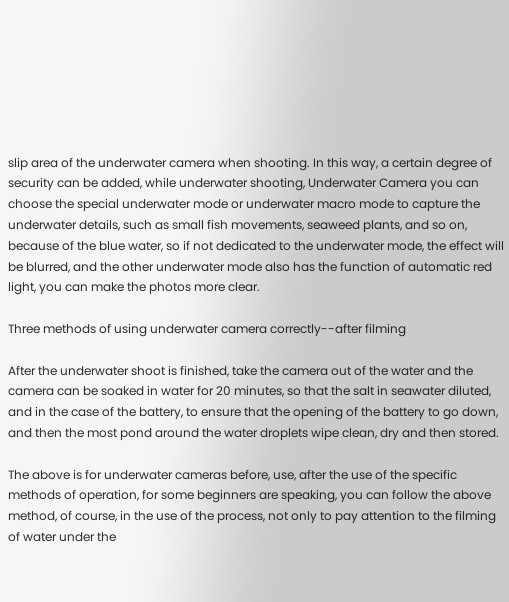slip area of the underwater camera when shooting. In this way, a certain degree of security can be added, while underwater shooting, Underwater Camera you can choose the special underwater mode or underwater macro mode to capture the underwater details, such as small fish movements, seaweed plants, and so on, because of the blue water, so if not dedicated to the underwater mode, the effect will be blurred, and the other underwater mode also has the function of automatic red light, you can make the photos more clear.

Three methods of using underwater camera correctly--after filming

After the underwater shoot is finished, take the camera out of the water and the camera can be soaked in water for 20 minutes, so that the salt in seawater diluted, and in the case of the battery, to ensure that the opening of the battery to go down, and then the most pond around the water droplets wipe clean, dry and then stored.

The above is for underwater cameras before, use, after the use of the specific methods of operation, for some beginners are speaking, you can follow the above method, of course, in the use of the process, not only to pay attention to the filming of water under the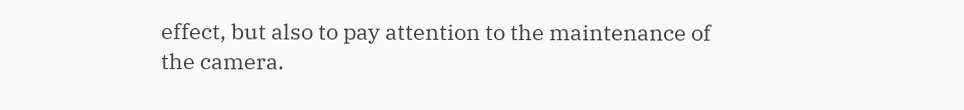effect, but also to pay attention to the maintenance of the camera.